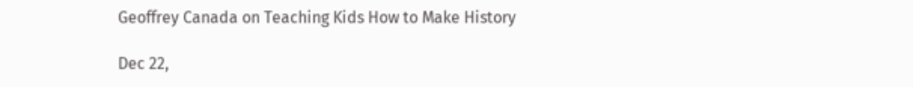Geoffrey Canada on Teaching Kids How to Make History

Dec 22,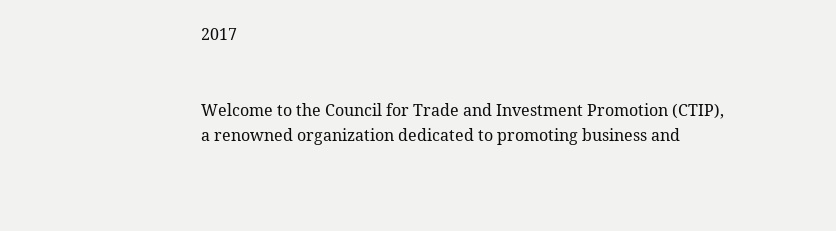2017


Welcome to the Council for Trade and Investment Promotion (CTIP), a renowned organization dedicated to promoting business and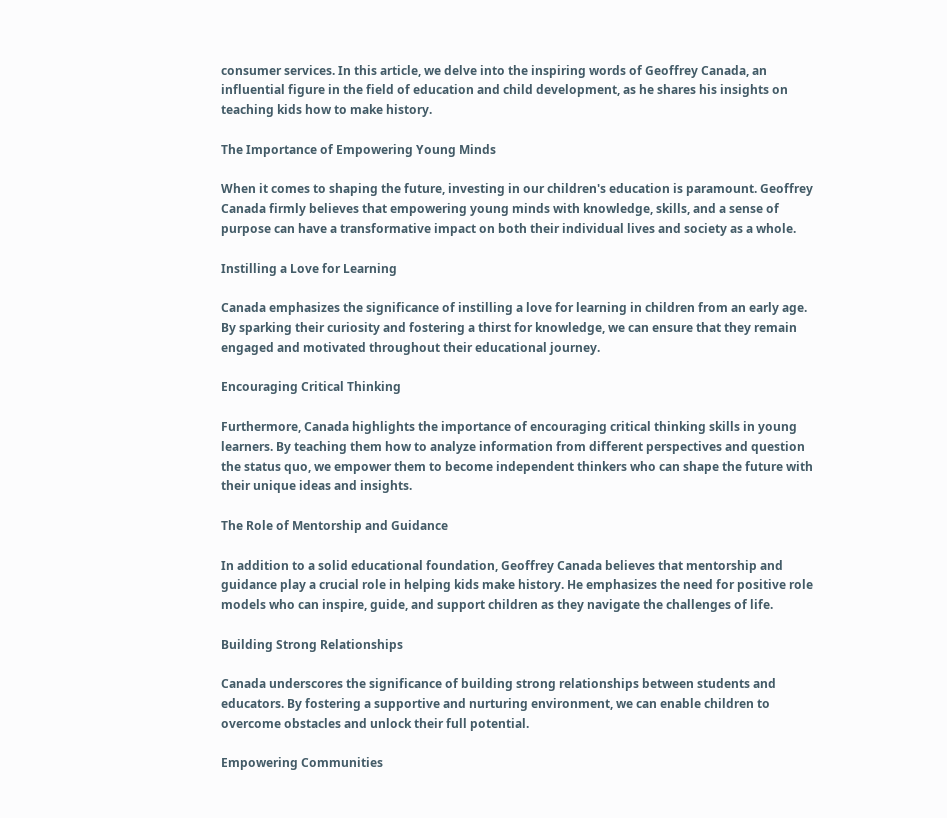consumer services. In this article, we delve into the inspiring words of Geoffrey Canada, an influential figure in the field of education and child development, as he shares his insights on teaching kids how to make history.

The Importance of Empowering Young Minds

When it comes to shaping the future, investing in our children's education is paramount. Geoffrey Canada firmly believes that empowering young minds with knowledge, skills, and a sense of purpose can have a transformative impact on both their individual lives and society as a whole.

Instilling a Love for Learning

Canada emphasizes the significance of instilling a love for learning in children from an early age. By sparking their curiosity and fostering a thirst for knowledge, we can ensure that they remain engaged and motivated throughout their educational journey.

Encouraging Critical Thinking

Furthermore, Canada highlights the importance of encouraging critical thinking skills in young learners. By teaching them how to analyze information from different perspectives and question the status quo, we empower them to become independent thinkers who can shape the future with their unique ideas and insights.

The Role of Mentorship and Guidance

In addition to a solid educational foundation, Geoffrey Canada believes that mentorship and guidance play a crucial role in helping kids make history. He emphasizes the need for positive role models who can inspire, guide, and support children as they navigate the challenges of life.

Building Strong Relationships

Canada underscores the significance of building strong relationships between students and educators. By fostering a supportive and nurturing environment, we can enable children to overcome obstacles and unlock their full potential.

Empowering Communities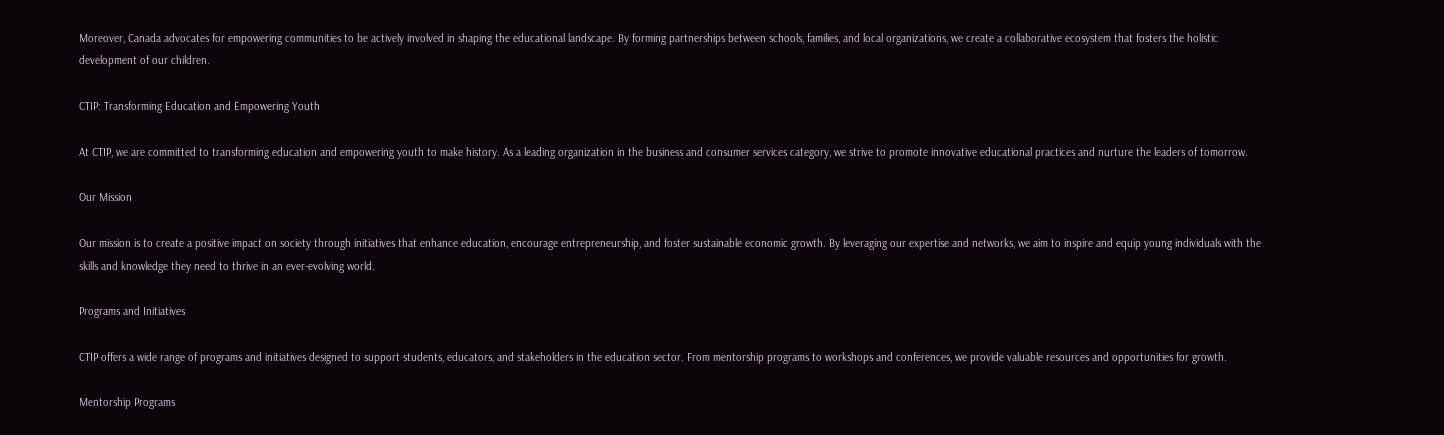Moreover, Canada advocates for empowering communities to be actively involved in shaping the educational landscape. By forming partnerships between schools, families, and local organizations, we create a collaborative ecosystem that fosters the holistic development of our children.

CTIP: Transforming Education and Empowering Youth

At CTIP, we are committed to transforming education and empowering youth to make history. As a leading organization in the business and consumer services category, we strive to promote innovative educational practices and nurture the leaders of tomorrow.

Our Mission

Our mission is to create a positive impact on society through initiatives that enhance education, encourage entrepreneurship, and foster sustainable economic growth. By leveraging our expertise and networks, we aim to inspire and equip young individuals with the skills and knowledge they need to thrive in an ever-evolving world.

Programs and Initiatives

CTIP offers a wide range of programs and initiatives designed to support students, educators, and stakeholders in the education sector. From mentorship programs to workshops and conferences, we provide valuable resources and opportunities for growth.

Mentorship Programs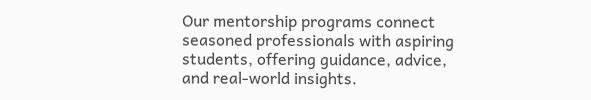Our mentorship programs connect seasoned professionals with aspiring students, offering guidance, advice, and real-world insights.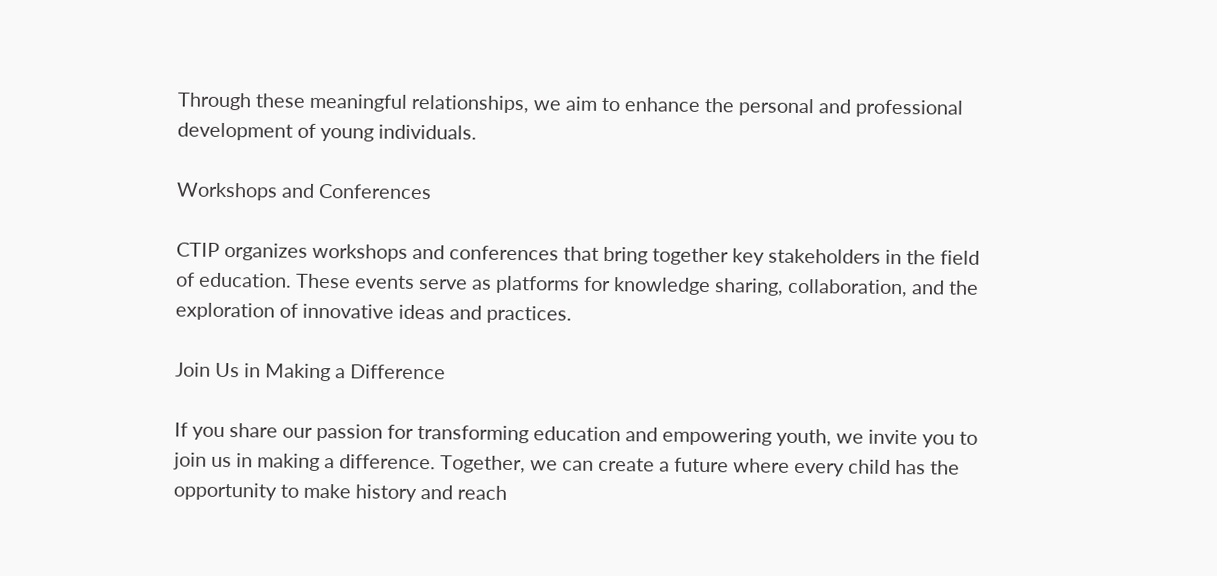Through these meaningful relationships, we aim to enhance the personal and professional development of young individuals.

Workshops and Conferences

CTIP organizes workshops and conferences that bring together key stakeholders in the field of education. These events serve as platforms for knowledge sharing, collaboration, and the exploration of innovative ideas and practices.

Join Us in Making a Difference

If you share our passion for transforming education and empowering youth, we invite you to join us in making a difference. Together, we can create a future where every child has the opportunity to make history and reach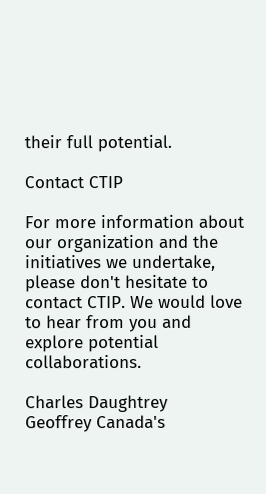their full potential.

Contact CTIP

For more information about our organization and the initiatives we undertake, please don't hesitate to contact CTIP. We would love to hear from you and explore potential collaborations.

Charles Daughtrey
Geoffrey Canada's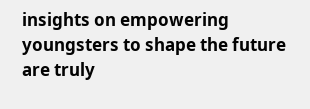insights on empowering youngsters to shape the future are truly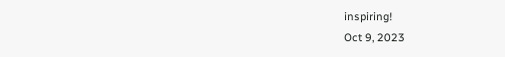inspiring!
Oct 9, 2023